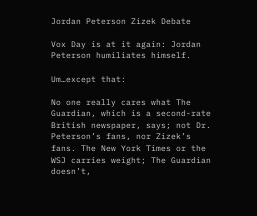Jordan Peterson Zizek Debate

Vox Day is at it again: Jordan Peterson humiliates himself.

Um…except that:

No one really cares what The Guardian, which is a second-rate British newspaper, says; not Dr. Peterson’s fans, nor Zizek’s fans. The New York Times or the WSJ carries weight; The Guardian doesn’t,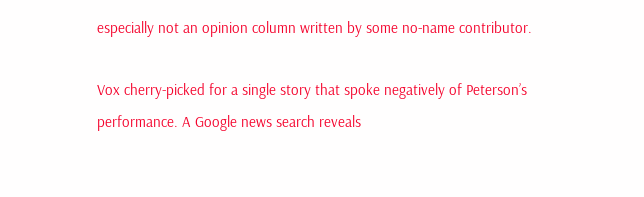especially not an opinion column written by some no-name contributor.

Vox cherry-picked for a single story that spoke negatively of Peterson’s performance. A Google news search reveals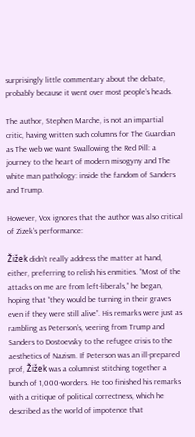surprisingly little commentary about the debate, probably because it went over most people’s heads.

The author, Stephen Marche, is not an impartial critic, having written such columns for The Guardian as The web we want Swallowing the Red Pill: a journey to the heart of modern misogyny and The white man pathology: inside the fandom of Sanders and Trump.

However, Vox ignores that the author was also critical of Zizek’s performance:

Žižek didn’t really address the matter at hand, either, preferring to relish his enmities. “Most of the attacks on me are from left-liberals,” he began, hoping that “they would be turning in their graves even if they were still alive”. His remarks were just as rambling as Peterson’s, veering from Trump and Sanders to Dostoevsky to the refugee crisis to the aesthetics of Nazism. If Peterson was an ill-prepared prof, Žižek was a columnist stitching together a bunch of 1,000-worders. He too finished his remarks with a critique of political correctness, which he described as the world of impotence that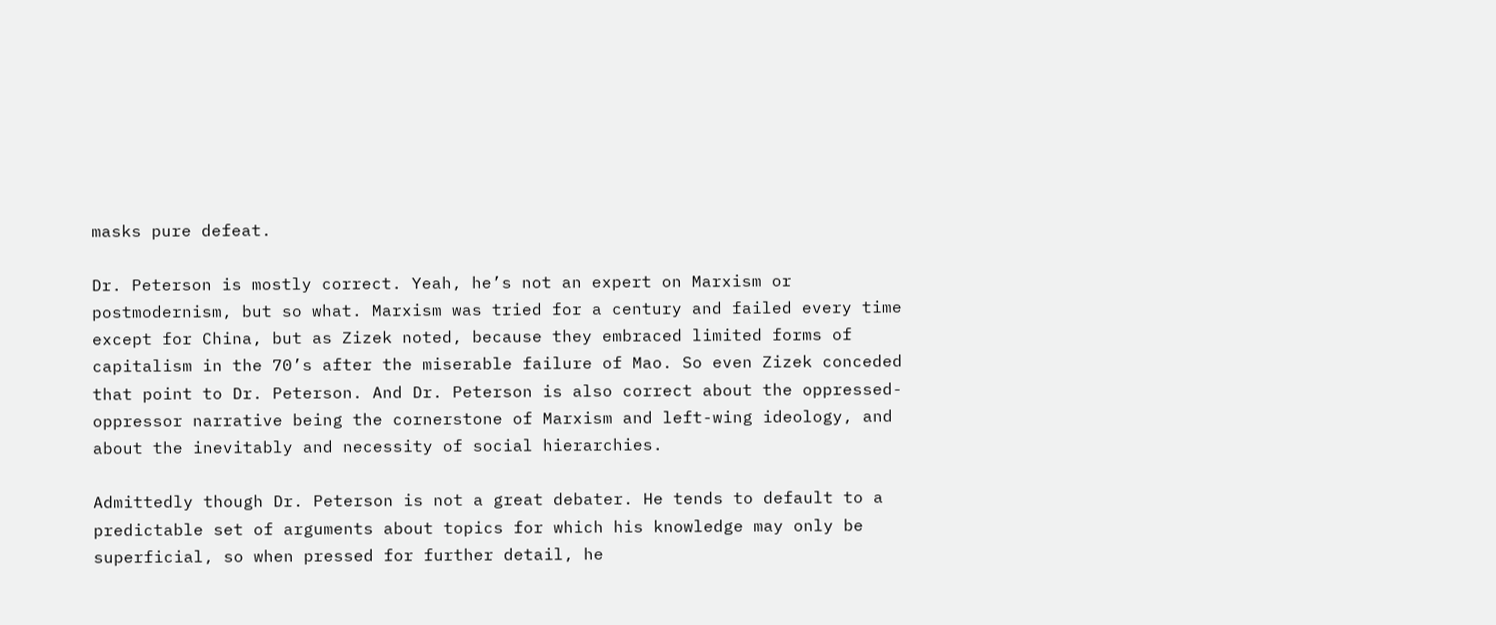masks pure defeat.

Dr. Peterson is mostly correct. Yeah, he’s not an expert on Marxism or postmodernism, but so what. Marxism was tried for a century and failed every time except for China, but as Zizek noted, because they embraced limited forms of capitalism in the 70’s after the miserable failure of Mao. So even Zizek conceded that point to Dr. Peterson. And Dr. Peterson is also correct about the oppressed-oppressor narrative being the cornerstone of Marxism and left-wing ideology, and about the inevitably and necessity of social hierarchies.

Admittedly though Dr. Peterson is not a great debater. He tends to default to a predictable set of arguments about topics for which his knowledge may only be superficial, so when pressed for further detail, he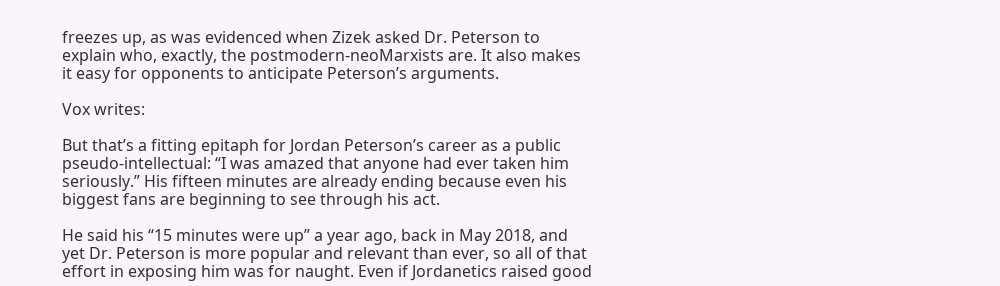freezes up, as was evidenced when Zizek asked Dr. Peterson to explain who, exactly, the postmodern-neoMarxists are. It also makes it easy for opponents to anticipate Peterson’s arguments.

Vox writes:

But that’s a fitting epitaph for Jordan Peterson’s career as a public pseudo-intellectual: “I was amazed that anyone had ever taken him seriously.” His fifteen minutes are already ending because even his biggest fans are beginning to see through his act.

He said his “15 minutes were up” a year ago, back in May 2018, and yet Dr. Peterson is more popular and relevant than ever, so all of that effort in exposing him was for naught. Even if Jordanetics raised good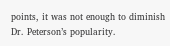points, it was not enough to diminish Dr. Peterson’s popularity.